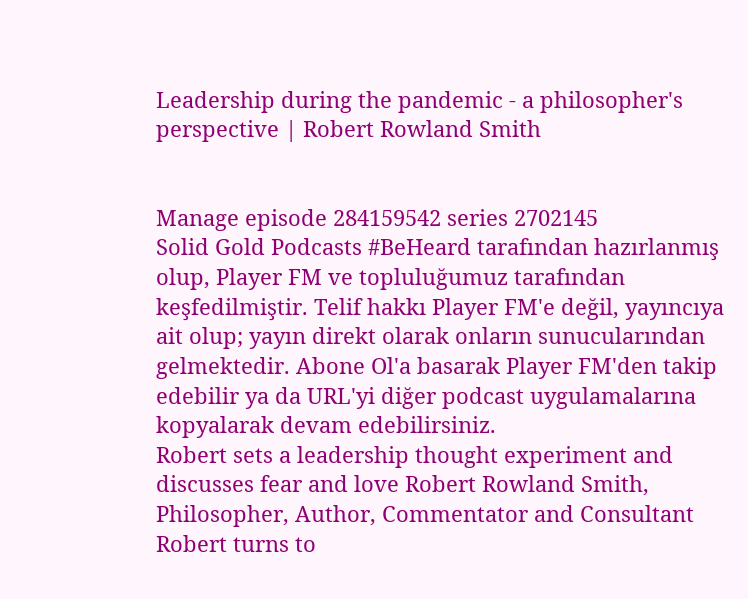Leadership during the pandemic - a philosopher's perspective | Robert Rowland Smith


Manage episode 284159542 series 2702145
Solid Gold Podcasts #BeHeard tarafından hazırlanmış olup, Player FM ve topluluğumuz tarafından keşfedilmiştir. Telif hakkı Player FM'e değil, yayıncıya ait olup; yayın direkt olarak onların sunucularından gelmektedir. Abone Ol'a basarak Player FM'den takip edebilir ya da URL'yi diğer podcast uygulamalarına kopyalarak devam edebilirsiniz.
Robert sets a leadership thought experiment and discusses fear and love Robert Rowland Smith, Philosopher, Author, Commentator and Consultant Robert turns to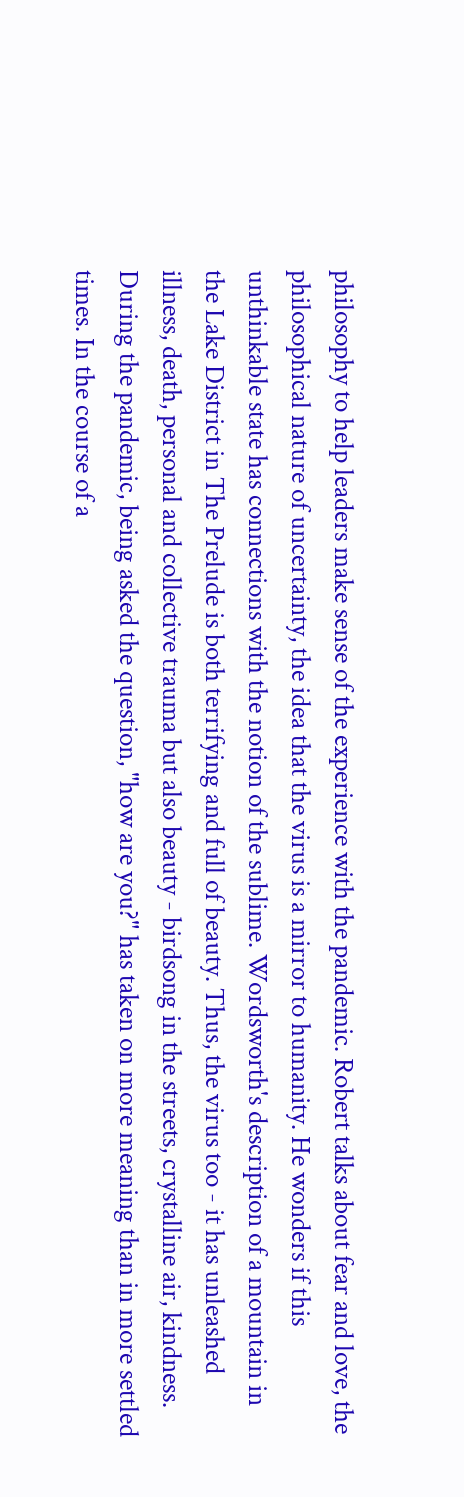philosophy to help leaders make sense of the experience with the pandemic. Robert talks about fear and love, the philosophical nature of uncertainty, the idea that the virus is a mirror to humanity. He wonders if this unthinkable state has connections with the notion of the sublime. Wordsworth's description of a mountain in the Lake District in The Prelude is both terrifying and full of beauty. Thus, the virus too - it has unleashed illness, death, personal and collective trauma but also beauty - birdsong in the streets, crystalline air, kindness. During the pandemic, being asked the question, "how are you?" has taken on more meaning than in more settled times. In the course of a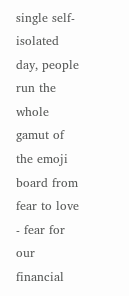single self-isolated day, people run the whole gamut of the emoji board from fear to love - fear for our financial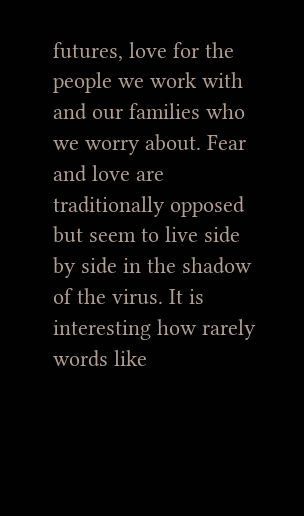futures, love for the people we work with and our families who we worry about. Fear and love are traditionally opposed but seem to live side by side in the shadow of the virus. It is interesting how rarely words like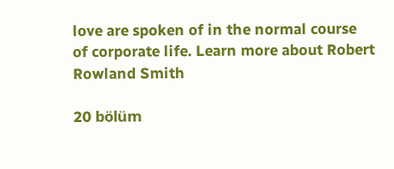love are spoken of in the normal course of corporate life. Learn more about Robert Rowland Smith

20 bölüm